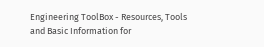Engineering ToolBox - Resources, Tools and Basic Information for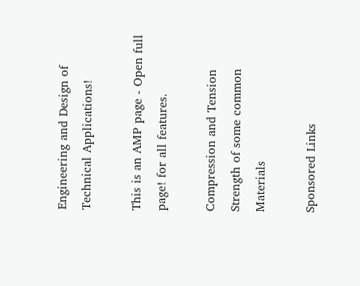Engineering and Design of Technical Applications!

This is an AMP page - Open full page! for all features.

Compression and Tension Strength of some common Materials

Sponsored Links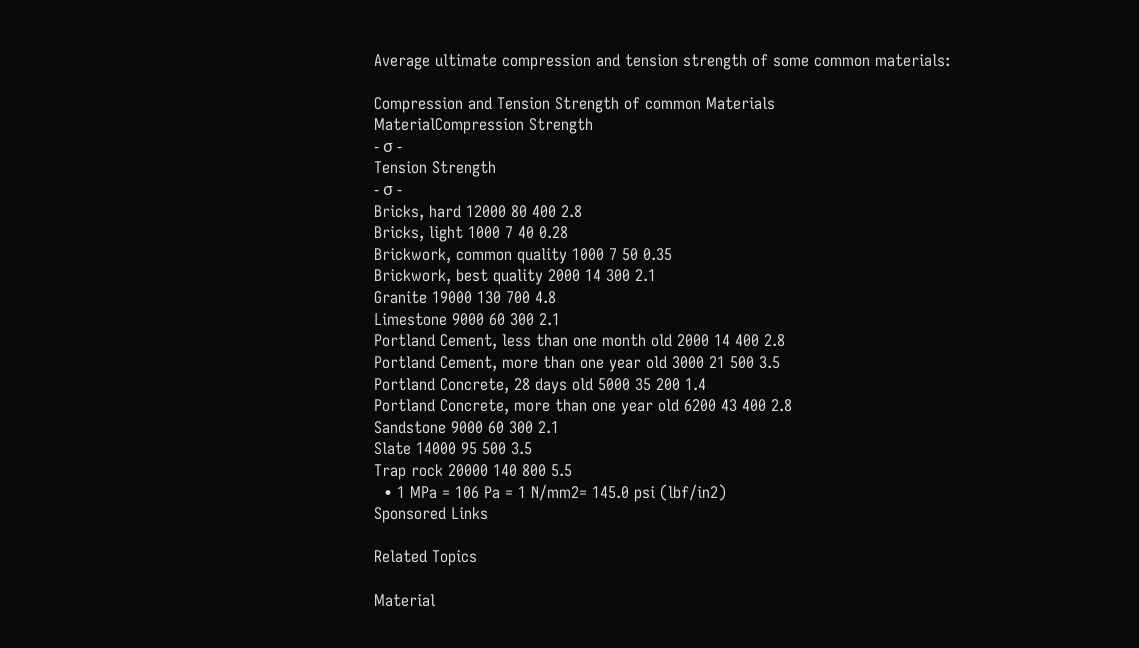Average ultimate compression and tension strength of some common materials:

Compression and Tension Strength of common Materials
MaterialCompression Strength
- σ -
Tension Strength
- σ -
Bricks, hard 12000 80 400 2.8
Bricks, light 1000 7 40 0.28
Brickwork, common quality 1000 7 50 0.35
Brickwork, best quality 2000 14 300 2.1
Granite 19000 130 700 4.8
Limestone 9000 60 300 2.1
Portland Cement, less than one month old 2000 14 400 2.8
Portland Cement, more than one year old 3000 21 500 3.5
Portland Concrete, 28 days old 5000 35 200 1.4
Portland Concrete, more than one year old 6200 43 400 2.8
Sandstone 9000 60 300 2.1
Slate 14000 95 500 3.5
Trap rock 20000 140 800 5.5
  • 1 MPa = 106 Pa = 1 N/mm2= 145.0 psi (lbf/in2)
Sponsored Links

Related Topics

Material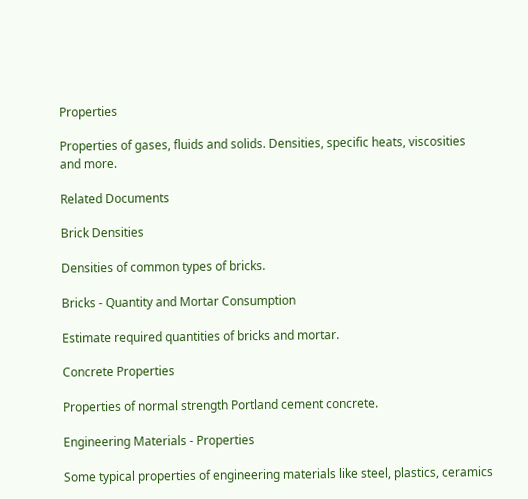Properties

Properties of gases, fluids and solids. Densities, specific heats, viscosities and more.

Related Documents

Brick Densities

Densities of common types of bricks.

Bricks - Quantity and Mortar Consumption

Estimate required quantities of bricks and mortar.

Concrete Properties

Properties of normal strength Portland cement concrete.

Engineering Materials - Properties

Some typical properties of engineering materials like steel, plastics, ceramics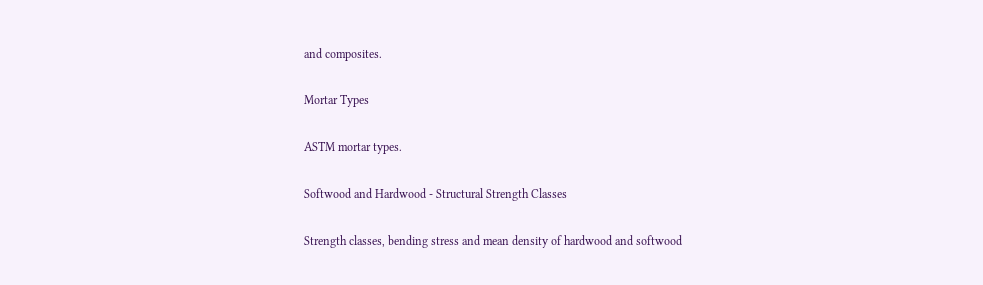and composites.

Mortar Types

ASTM mortar types.

Softwood and Hardwood - Structural Strength Classes

Strength classes, bending stress and mean density of hardwood and softwood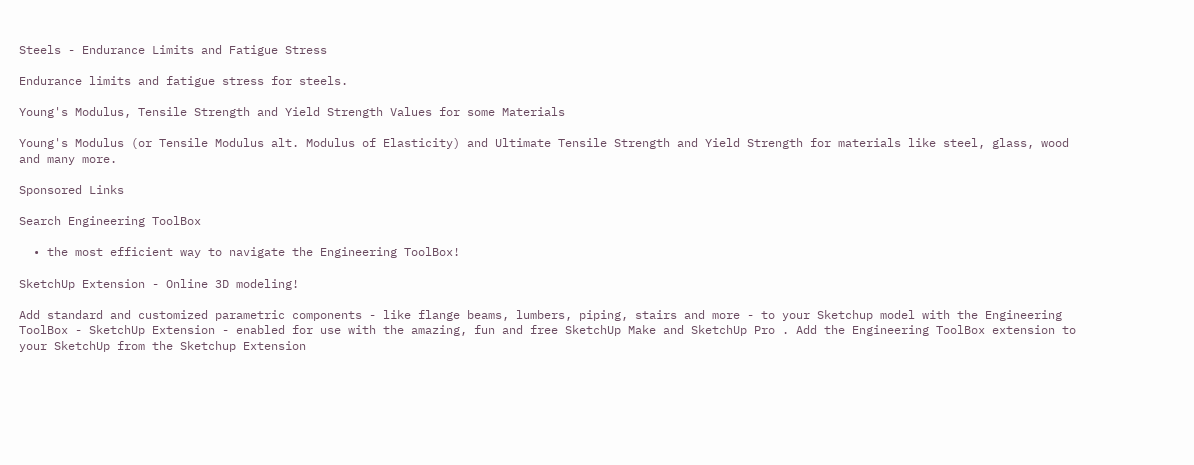Steels - Endurance Limits and Fatigue Stress

Endurance limits and fatigue stress for steels.

Young's Modulus, Tensile Strength and Yield Strength Values for some Materials

Young's Modulus (or Tensile Modulus alt. Modulus of Elasticity) and Ultimate Tensile Strength and Yield Strength for materials like steel, glass, wood and many more.

Sponsored Links

Search Engineering ToolBox

  • the most efficient way to navigate the Engineering ToolBox!

SketchUp Extension - Online 3D modeling!

Add standard and customized parametric components - like flange beams, lumbers, piping, stairs and more - to your Sketchup model with the Engineering ToolBox - SketchUp Extension - enabled for use with the amazing, fun and free SketchUp Make and SketchUp Pro . Add the Engineering ToolBox extension to your SketchUp from the Sketchup Extension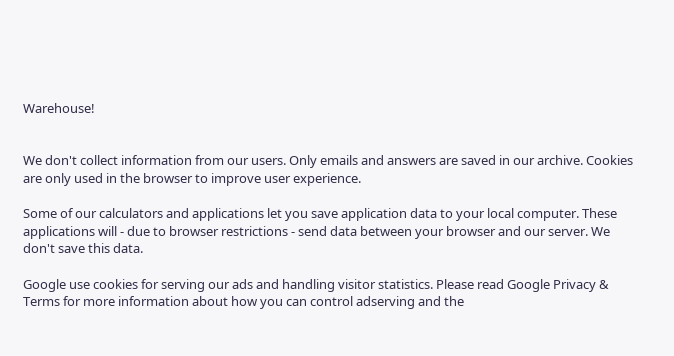Warehouse!


We don't collect information from our users. Only emails and answers are saved in our archive. Cookies are only used in the browser to improve user experience.

Some of our calculators and applications let you save application data to your local computer. These applications will - due to browser restrictions - send data between your browser and our server. We don't save this data.

Google use cookies for serving our ads and handling visitor statistics. Please read Google Privacy & Terms for more information about how you can control adserving and the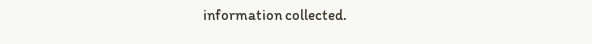information collected.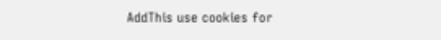AddThis use cookies for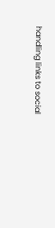handling links to social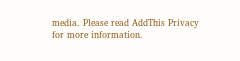media. Please read AddThis Privacy for more information.